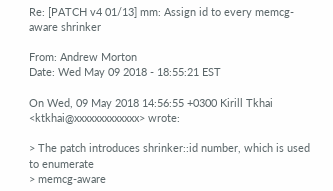Re: [PATCH v4 01/13] mm: Assign id to every memcg-aware shrinker

From: Andrew Morton
Date: Wed May 09 2018 - 18:55:21 EST

On Wed, 09 May 2018 14:56:55 +0300 Kirill Tkhai <ktkhai@xxxxxxxxxxxxx> wrote:

> The patch introduces shrinker::id number, which is used to enumerate
> memcg-aware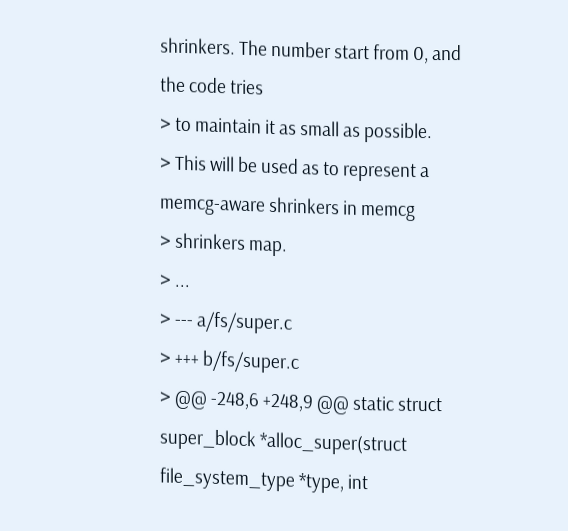shrinkers. The number start from 0, and the code tries
> to maintain it as small as possible.
> This will be used as to represent a memcg-aware shrinkers in memcg
> shrinkers map.
> ...
> --- a/fs/super.c
> +++ b/fs/super.c
> @@ -248,6 +248,9 @@ static struct super_block *alloc_super(struct file_system_type *type, int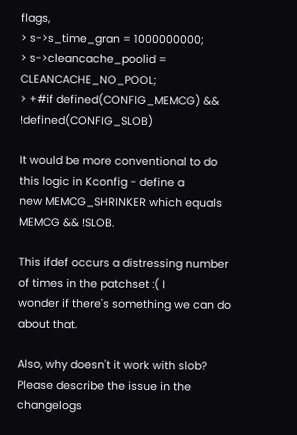flags,
> s->s_time_gran = 1000000000;
> s->cleancache_poolid = CLEANCACHE_NO_POOL;
> +#if defined(CONFIG_MEMCG) && !defined(CONFIG_SLOB)

It would be more conventional to do this logic in Kconfig - define a
new MEMCG_SHRINKER which equals MEMCG && !SLOB.

This ifdef occurs a distressing number of times in the patchset :( I
wonder if there's something we can do about that.

Also, why doesn't it work with slob? Please describe the issue in the
changelogs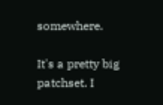somewhere.

It's a pretty big patchset. I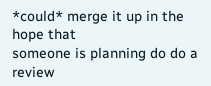*could* merge it up in the hope that
someone is planning do do a review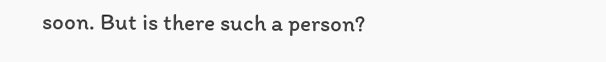soon. But is there such a person?